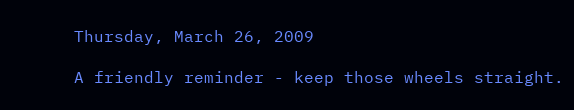Thursday, March 26, 2009

A friendly reminder - keep those wheels straight.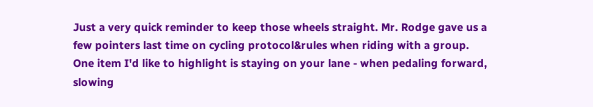Just a very quick reminder to keep those wheels straight. Mr. Rodge gave us a few pointers last time on cycling protocol&rules when riding with a group. One item I'd like to highlight is staying on your lane - when pedaling forward, slowing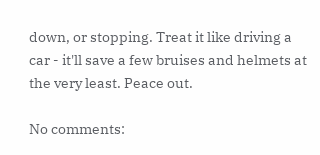down, or stopping. Treat it like driving a car - it'll save a few bruises and helmets at the very least. Peace out.

No comments: